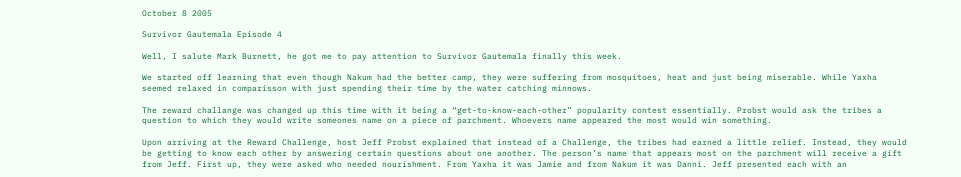October 8 2005

Survivor Gautemala Episode 4

Well, I salute Mark Burnett, he got me to pay attention to Survivor Gautemala finally this week.

We started off learning that even though Nakum had the better camp, they were suffering from mosquitoes, heat and just being miserable. While Yaxha seemed relaxed in comparisson with just spending their time by the water catching minnows.

The reward challange was changed up this time with it being a “get-to-know-each-other” popularity contest essentially. Probst would ask the tribes a question to which they would write someones name on a piece of parchment. Whoevers name appeared the most would win something.

Upon arriving at the Reward Challenge, host Jeff Probst explained that instead of a Challenge, the tribes had earned a little relief. Instead, they would be getting to know each other by answering certain questions about one another. The person’s name that appears most on the parchment will receive a gift from Jeff. First up, they were asked who needed nourishment. From Yaxha it was Jamie and from Nakum it was Danni. Jeff presented each with an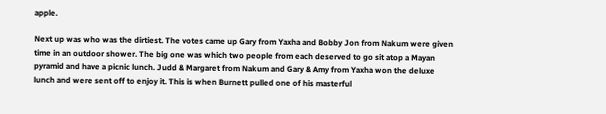apple.

Next up was who was the dirtiest. The votes came up Gary from Yaxha and Bobby Jon from Nakum were given time in an outdoor shower. The big one was which two people from each deserved to go sit atop a Mayan pyramid and have a picnic lunch. Judd & Margaret from Nakum and Gary & Amy from Yaxha won the deluxe lunch and were sent off to enjoy it. This is when Burnett pulled one of his masterful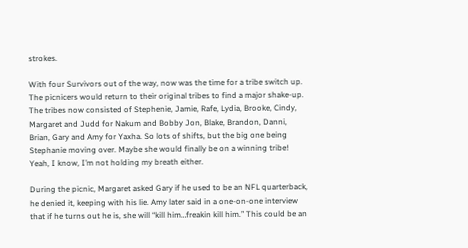strokes.

With four Survivors out of the way, now was the time for a tribe switch up. The picnicers would return to their original tribes to find a major shake-up. The tribes now consisted of Stephenie, Jamie, Rafe, Lydia, Brooke, Cindy, Margaret and Judd for Nakum and Bobby Jon, Blake, Brandon, Danni, Brian, Gary and Amy for Yaxha. So lots of shifts, but the big one being Stephanie moving over. Maybe she would finally be on a winning tribe! Yeah, I know, I’m not holding my breath either.

During the picnic, Margaret asked Gary if he used to be an NFL quarterback, he denied it, keeping with his lie. Amy later said in a one-on-one interview that if he turns out he is, she will “kill him…freakin kill him.” This could be an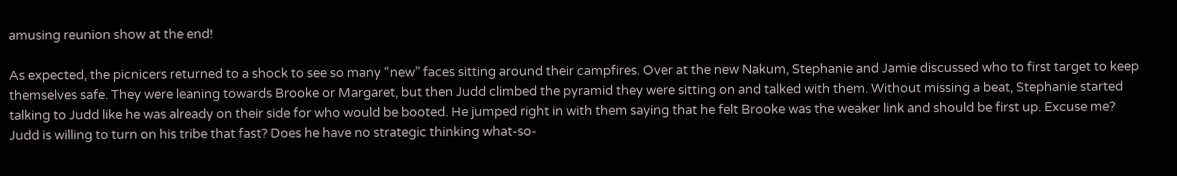amusing reunion show at the end!

As expected, the picnicers returned to a shock to see so many “new” faces sitting around their campfires. Over at the new Nakum, Stephanie and Jamie discussed who to first target to keep themselves safe. They were leaning towards Brooke or Margaret, but then Judd climbed the pyramid they were sitting on and talked with them. Without missing a beat, Stephanie started talking to Judd like he was already on their side for who would be booted. He jumped right in with them saying that he felt Brooke was the weaker link and should be first up. Excuse me? Judd is willing to turn on his tribe that fast? Does he have no strategic thinking what-so-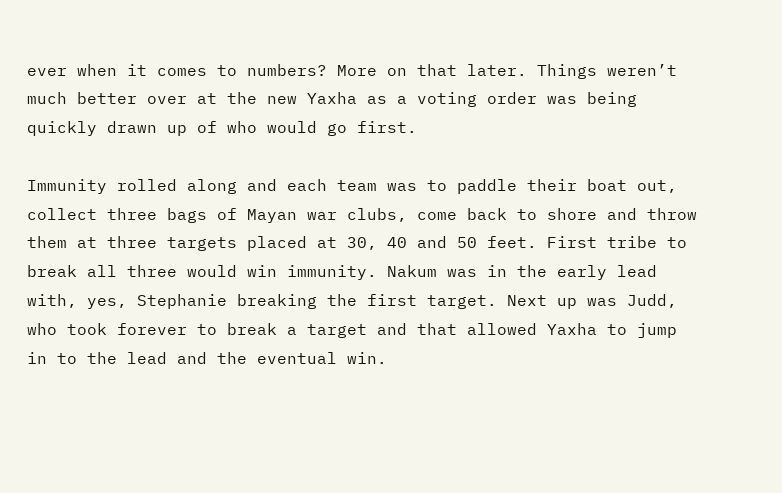ever when it comes to numbers? More on that later. Things weren’t much better over at the new Yaxha as a voting order was being quickly drawn up of who would go first.

Immunity rolled along and each team was to paddle their boat out, collect three bags of Mayan war clubs, come back to shore and throw them at three targets placed at 30, 40 and 50 feet. First tribe to break all three would win immunity. Nakum was in the early lead with, yes, Stephanie breaking the first target. Next up was Judd, who took forever to break a target and that allowed Yaxha to jump in to the lead and the eventual win.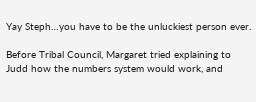Yay Steph…you have to be the unluckiest person ever.

Before Tribal Council, Margaret tried explaining to Judd how the numbers system would work, and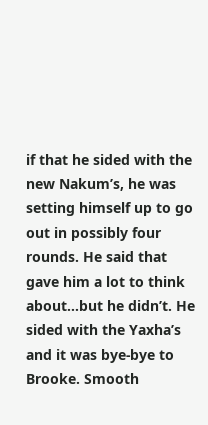if that he sided with the new Nakum’s, he was setting himself up to go out in possibly four rounds. He said that gave him a lot to think about…but he didn’t. He sided with the Yaxha’s and it was bye-bye to Brooke. Smooth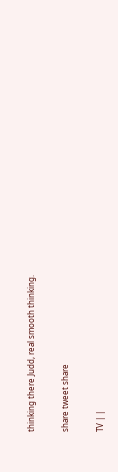thinking there Judd, real smooth thinking.

share tweet share

TV | |